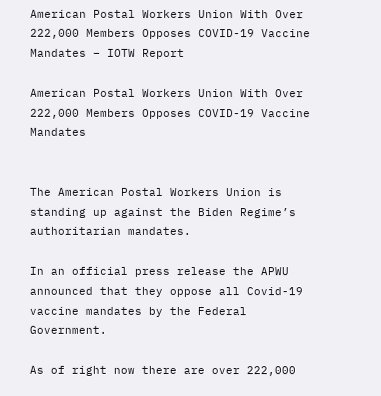American Postal Workers Union With Over 222,000 Members Opposes COVID-19 Vaccine Mandates – IOTW Report

American Postal Workers Union With Over 222,000 Members Opposes COVID-19 Vaccine Mandates


The American Postal Workers Union is standing up against the Biden Regime’s authoritarian mandates.

In an official press release the APWU announced that they oppose all Covid-19 vaccine mandates by the Federal Government.

As of right now there are over 222,000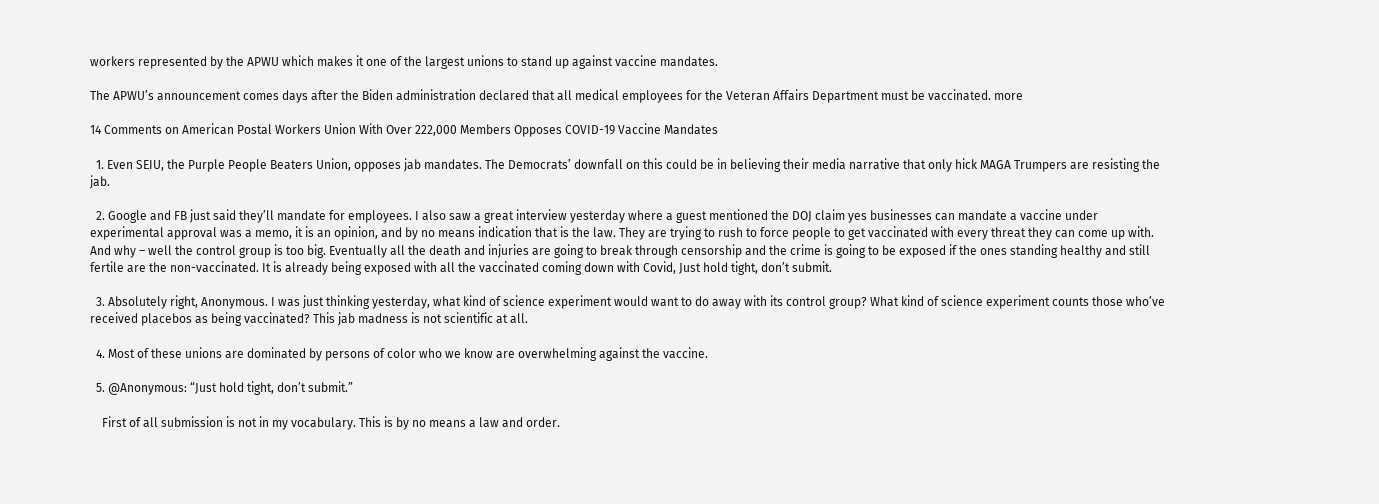workers represented by the APWU which makes it one of the largest unions to stand up against vaccine mandates.

The APWU’s announcement comes days after the Biden administration declared that all medical employees for the Veteran Affairs Department must be vaccinated. more

14 Comments on American Postal Workers Union With Over 222,000 Members Opposes COVID-19 Vaccine Mandates

  1. Even SEIU, the Purple People Beaters Union, opposes jab mandates. The Democrats’ downfall on this could be in believing their media narrative that only hick MAGA Trumpers are resisting the jab.

  2. Google and FB just said they’ll mandate for employees. I also saw a great interview yesterday where a guest mentioned the DOJ claim yes businesses can mandate a vaccine under experimental approval was a memo, it is an opinion, and by no means indication that is the law. They are trying to rush to force people to get vaccinated with every threat they can come up with. And why – well the control group is too big. Eventually all the death and injuries are going to break through censorship and the crime is going to be exposed if the ones standing healthy and still fertile are the non-vaccinated. It is already being exposed with all the vaccinated coming down with Covid, Just hold tight, don’t submit.

  3. Absolutely right, Anonymous. I was just thinking yesterday, what kind of science experiment would want to do away with its control group? What kind of science experiment counts those who’ve received placebos as being vaccinated? This jab madness is not scientific at all.

  4. Most of these unions are dominated by persons of color who we know are overwhelming against the vaccine.

  5. @Anonymous: “Just hold tight, don’t submit.”

    First of all submission is not in my vocabulary. This is by no means a law and order.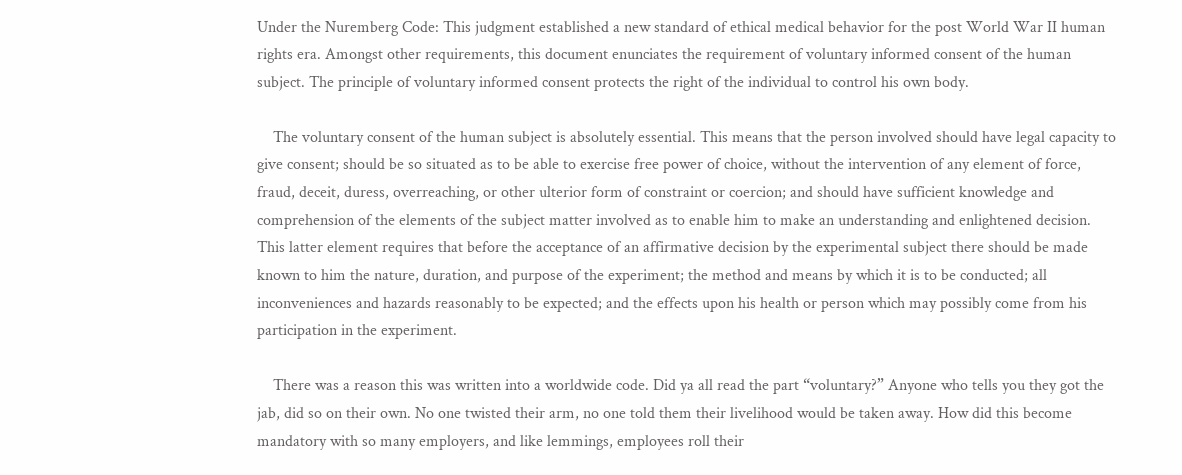Under the Nuremberg Code: This judgment established a new standard of ethical medical behavior for the post World War II human rights era. Amongst other requirements, this document enunciates the requirement of voluntary informed consent of the human subject. The principle of voluntary informed consent protects the right of the individual to control his own body.

    The voluntary consent of the human subject is absolutely essential. This means that the person involved should have legal capacity to give consent; should be so situated as to be able to exercise free power of choice, without the intervention of any element of force, fraud, deceit, duress, overreaching, or other ulterior form of constraint or coercion; and should have sufficient knowledge and comprehension of the elements of the subject matter involved as to enable him to make an understanding and enlightened decision. This latter element requires that before the acceptance of an affirmative decision by the experimental subject there should be made known to him the nature, duration, and purpose of the experiment; the method and means by which it is to be conducted; all inconveniences and hazards reasonably to be expected; and the effects upon his health or person which may possibly come from his participation in the experiment.

    There was a reason this was written into a worldwide code. Did ya all read the part “voluntary?” Anyone who tells you they got the jab, did so on their own. No one twisted their arm, no one told them their livelihood would be taken away. How did this become mandatory with so many employers, and like lemmings, employees roll their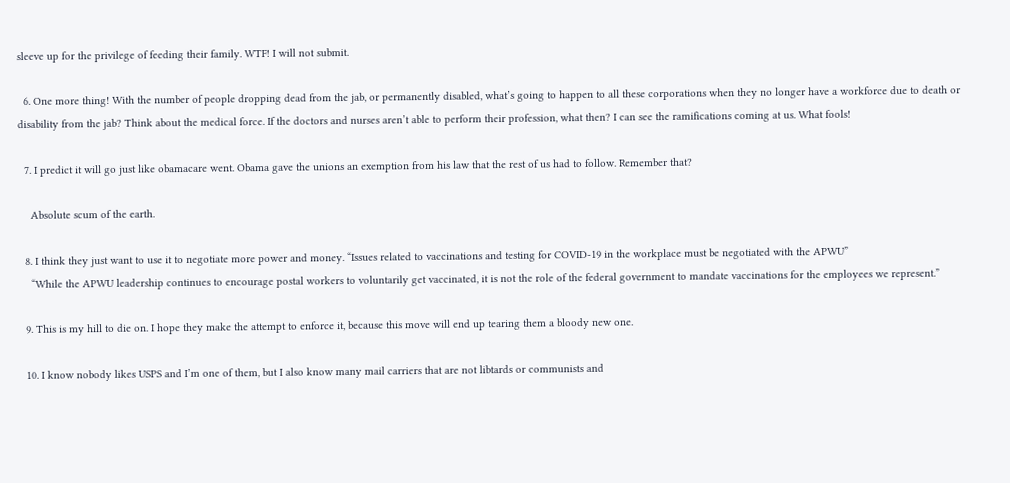sleeve up for the privilege of feeding their family. WTF! I will not submit.

  6. One more thing! With the number of people dropping dead from the jab, or permanently disabled, what’s going to happen to all these corporations when they no longer have a workforce due to death or disability from the jab? Think about the medical force. If the doctors and nurses aren’t able to perform their profession, what then? I can see the ramifications coming at us. What fools!

  7. I predict it will go just like obamacare went. Obama gave the unions an exemption from his law that the rest of us had to follow. Remember that?

    Absolute scum of the earth.

  8. I think they just want to use it to negotiate more power and money. “Issues related to vaccinations and testing for COVID-19 in the workplace must be negotiated with the APWU”
    “While the APWU leadership continues to encourage postal workers to voluntarily get vaccinated, it is not the role of the federal government to mandate vaccinations for the employees we represent.”

  9. This is my hill to die on. I hope they make the attempt to enforce it, because this move will end up tearing them a bloody new one.

  10. I know nobody likes USPS and I’m one of them, but I also know many mail carriers that are not libtards or communists and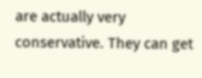are actually very conservative. They can get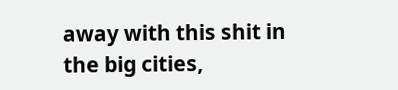away with this shit in the big cities,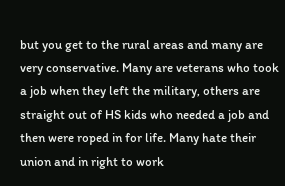but you get to the rural areas and many are very conservative. Many are veterans who took a job when they left the military, others are straight out of HS kids who needed a job and then were roped in for life. Many hate their union and in right to work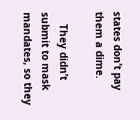states don’t pay them a dime.

    They didn’t submit to mask mandates, so they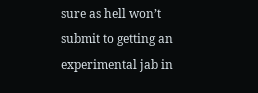sure as hell won’t submit to getting an experimental jab in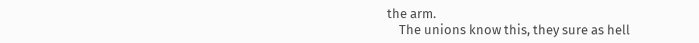the arm.
    The unions know this, they sure as hell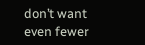don’t want even fewer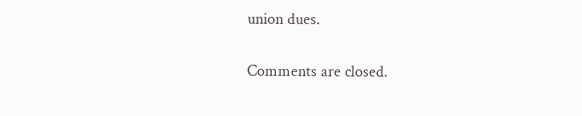union dues.


Comments are closed.